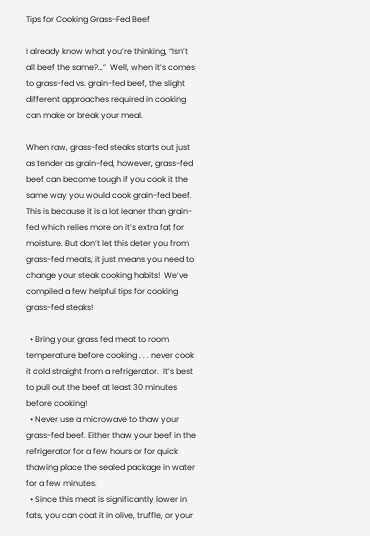Tips for Cooking Grass-Fed Beef

I already know what you’re thinking, “Isn’t all beef the same?…”  Well, when it’s comes to grass-fed vs. grain-fed beef, the slight different approaches required in cooking can make or break your meal.

When raw, grass-fed steaks starts out just as tender as grain-fed, however, grass-fed beef can become tough if you cook it the same way you would cook grain-fed beef.  This is because it is a lot leaner than grain-fed which relies more on it’s extra fat for moisture. But don’t let this deter you from grass-fed meats, it just means you need to change your steak cooking habits!  We’ve compiled a few helpful tips for cooking grass-fed steaks!

  • Bring your grass fed meat to room temperature before cooking . . . never cook it cold straight from a refrigerator.  It’s best to pull out the beef at least 30 minutes before cooking!
  • Never use a microwave to thaw your grass-fed beef. Either thaw your beef in the refrigerator for a few hours or for quick thawing place the sealed package in water for a few minutes.
  • Since this meat is significantly lower in fats, you can coat it in olive, truffle, or your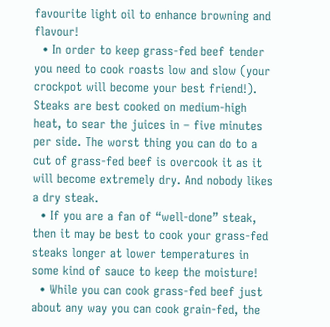favourite light oil to enhance browning and flavour!
  • In order to keep grass-fed beef tender you need to cook roasts low and slow (your crockpot will become your best friend!). Steaks are best cooked on medium-high heat, to sear the juices in – five minutes per side. The worst thing you can do to a cut of grass-fed beef is overcook it as it will become extremely dry. And nobody likes a dry steak.
  • If you are a fan of “well-done” steak, then it may be best to cook your grass-fed steaks longer at lower temperatures in some kind of sauce to keep the moisture!
  • While you can cook grass-fed beef just about any way you can cook grain-fed, the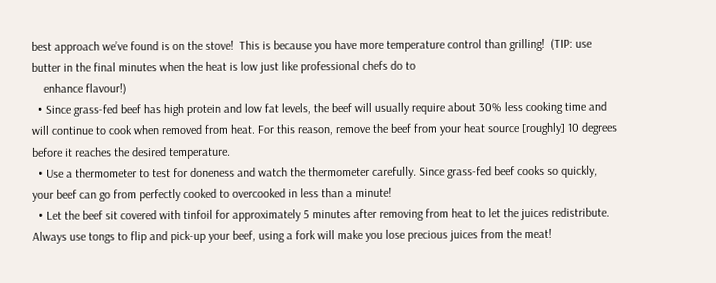best approach we’ve found is on the stove!  This is because you have more temperature control than grilling!  (TIP: use butter in the final minutes when the heat is low just like professional chefs do to
    enhance flavour!)
  • Since grass-fed beef has high protein and low fat levels, the beef will usually require about 30% less cooking time and will continue to cook when removed from heat. For this reason, remove the beef from your heat source [roughly] 10 degrees before it reaches the desired temperature.
  • Use a thermometer to test for doneness and watch the thermometer carefully. Since grass-fed beef cooks so quickly, your beef can go from perfectly cooked to overcooked in less than a minute!
  • Let the beef sit covered with tinfoil for approximately 5 minutes after removing from heat to let the juices redistribute.  Always use tongs to flip and pick-up your beef, using a fork will make you lose precious juices from the meat!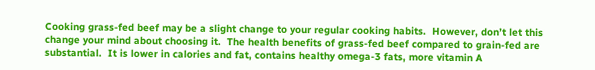Cooking grass-fed beef may be a slight change to your regular cooking habits.  However, don’t let this change your mind about choosing it.  The health benefits of grass-fed beef compared to grain-fed are substantial.  It is lower in calories and fat, contains healthy omega-3 fats, more vitamin A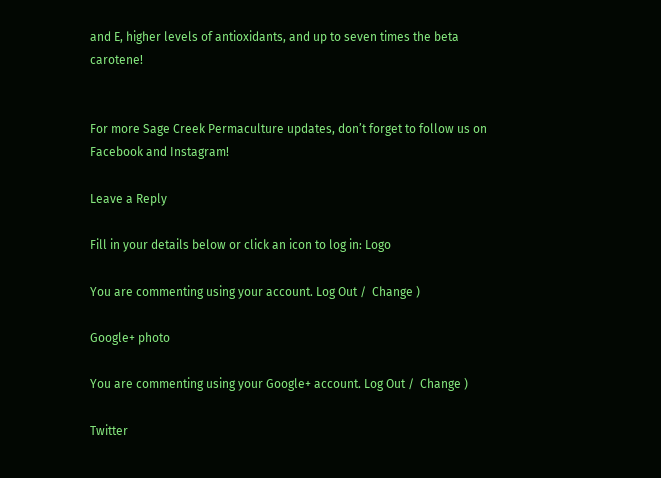and E, higher levels of antioxidants, and up to seven times the beta carotene!


For more Sage Creek Permaculture updates, don’t forget to follow us on Facebook and Instagram!

Leave a Reply

Fill in your details below or click an icon to log in: Logo

You are commenting using your account. Log Out /  Change )

Google+ photo

You are commenting using your Google+ account. Log Out /  Change )

Twitter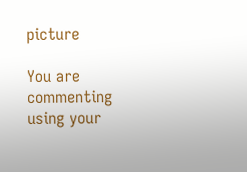picture

You are commenting using your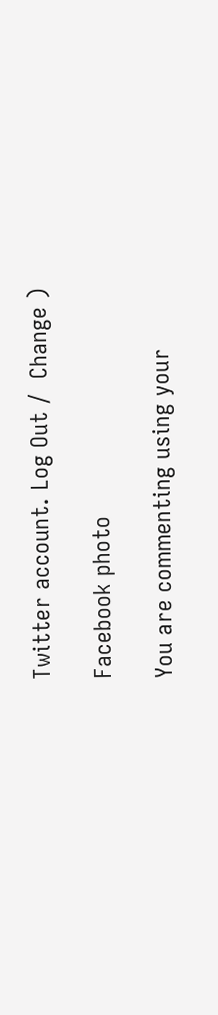Twitter account. Log Out /  Change )

Facebook photo

You are commenting using your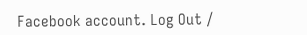Facebook account. Log Out /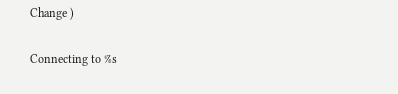Change )

Connecting to %s